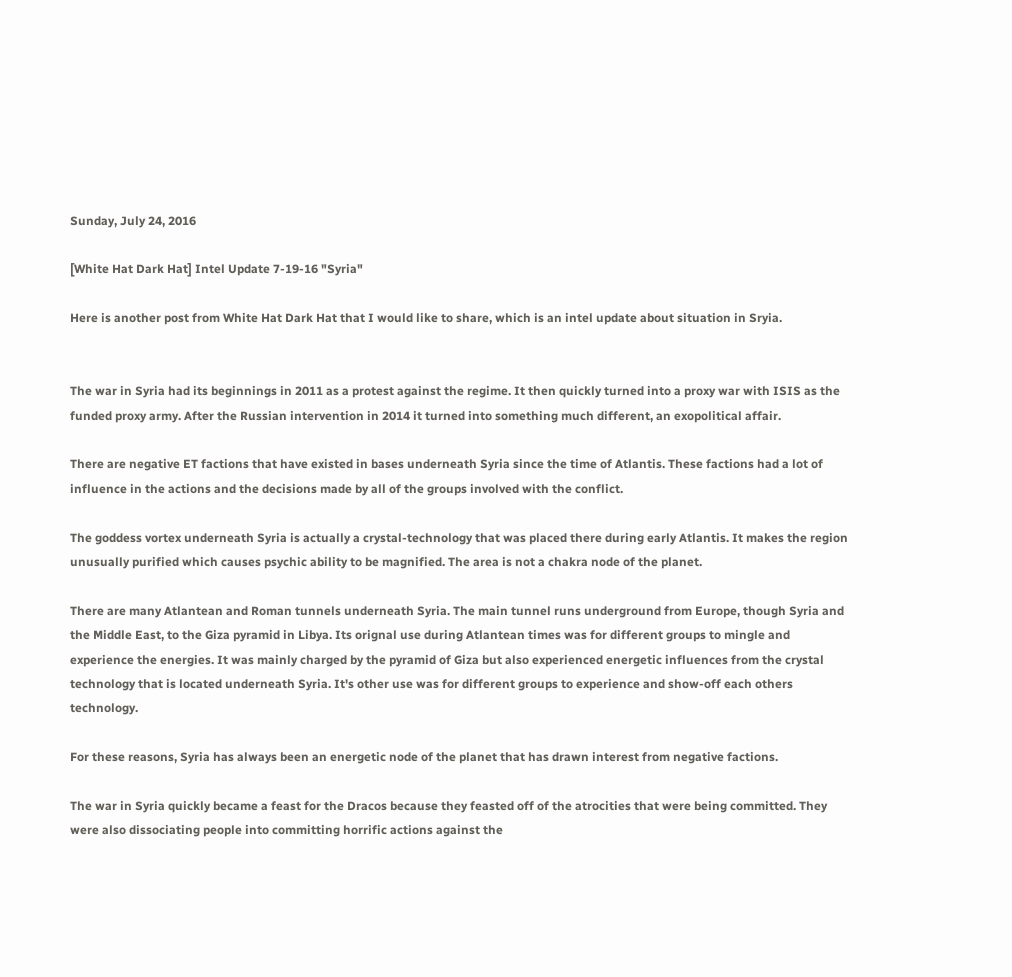Sunday, July 24, 2016

[White Hat Dark Hat] Intel Update 7-19-16 "Syria"

Here is another post from White Hat Dark Hat that I would like to share, which is an intel update about situation in Sryia.


The war in Syria had its beginnings in 2011 as a protest against the regime. It then quickly turned into a proxy war with ISIS as the funded proxy army. After the Russian intervention in 2014 it turned into something much different, an exopolitical affair.

There are negative ET factions that have existed in bases underneath Syria since the time of Atlantis. These factions had a lot of influence in the actions and the decisions made by all of the groups involved with the conflict.

The goddess vortex underneath Syria is actually a crystal-technology that was placed there during early Atlantis. It makes the region unusually purified which causes psychic ability to be magnified. The area is not a chakra node of the planet.

There are many Atlantean and Roman tunnels underneath Syria. The main tunnel runs underground from Europe, though Syria and the Middle East, to the Giza pyramid in Libya. Its orignal use during Atlantean times was for different groups to mingle and experience the energies. It was mainly charged by the pyramid of Giza but also experienced energetic influences from the crystal technology that is located underneath Syria. It's other use was for different groups to experience and show-off each others technology.

For these reasons, Syria has always been an energetic node of the planet that has drawn interest from negative factions.

The war in Syria quickly became a feast for the Dracos because they feasted off of the atrocities that were being committed. They were also dissociating people into committing horrific actions against the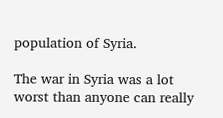population of Syria.

The war in Syria was a lot worst than anyone can really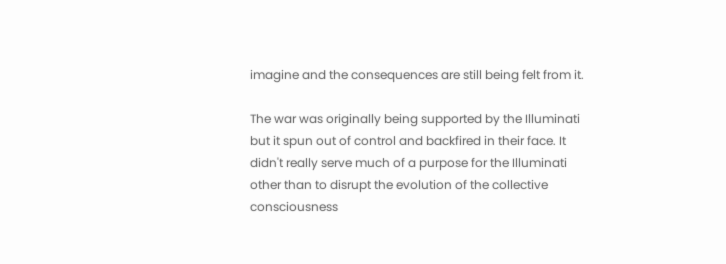imagine and the consequences are still being felt from it.

The war was originally being supported by the Illuminati but it spun out of control and backfired in their face. It didn't really serve much of a purpose for the Illuminati other than to disrupt the evolution of the collective consciousness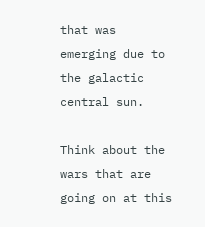that was emerging due to the galactic central sun.

Think about the wars that are going on at this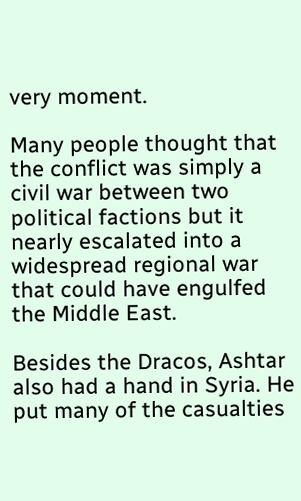very moment.

Many people thought that the conflict was simply a civil war between two political factions but it nearly escalated into a widespread regional war that could have engulfed the Middle East.

Besides the Dracos, Ashtar also had a hand in Syria. He put many of the casualties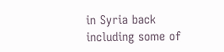in Syria back including some of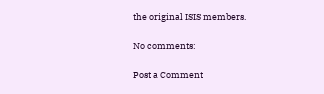the original ISIS members.

No comments:

Post a Comment